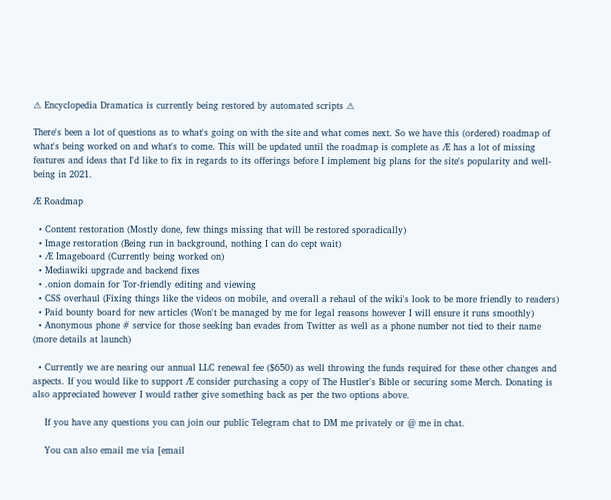⚠ Encyclopedia Dramatica is currently being restored by automated scripts ⚠

There's been a lot of questions as to what's going on with the site and what comes next. So we have this (ordered) roadmap of what's being worked on and what's to come. This will be updated until the roadmap is complete as Æ has a lot of missing features and ideas that I'd like to fix in regards to its offerings before I implement big plans for the site's popularity and well-being in 2021.

Æ Roadmap

  • Content restoration (Mostly done, few things missing that will be restored sporadically)
  • Image restoration (Being run in background, nothing I can do cept wait)
  • Æ Imageboard (Currently being worked on)
  • Mediawiki upgrade and backend fixes
  • .onion domain for Tor-friendly editing and viewing
  • CSS overhaul (Fixing things like the videos on mobile, and overall a rehaul of the wiki's look to be more friendly to readers)
  • Paid bounty board for new articles (Won't be managed by me for legal reasons however I will ensure it runs smoothly)
  • Anonymous phone # service for those seeking ban evades from Twitter as well as a phone number not tied to their name (more details at launch)

  • Currently we are nearing our annual LLC renewal fee ($650) as well throwing the funds required for these other changes and aspects. If you would like to support Æ consider purchasing a copy of The Hustler's Bible or securing some Merch. Donating is also appreciated however I would rather give something back as per the two options above.

    If you have any questions you can join our public Telegram chat to DM me privately or @ me in chat.

    You can also email me via [email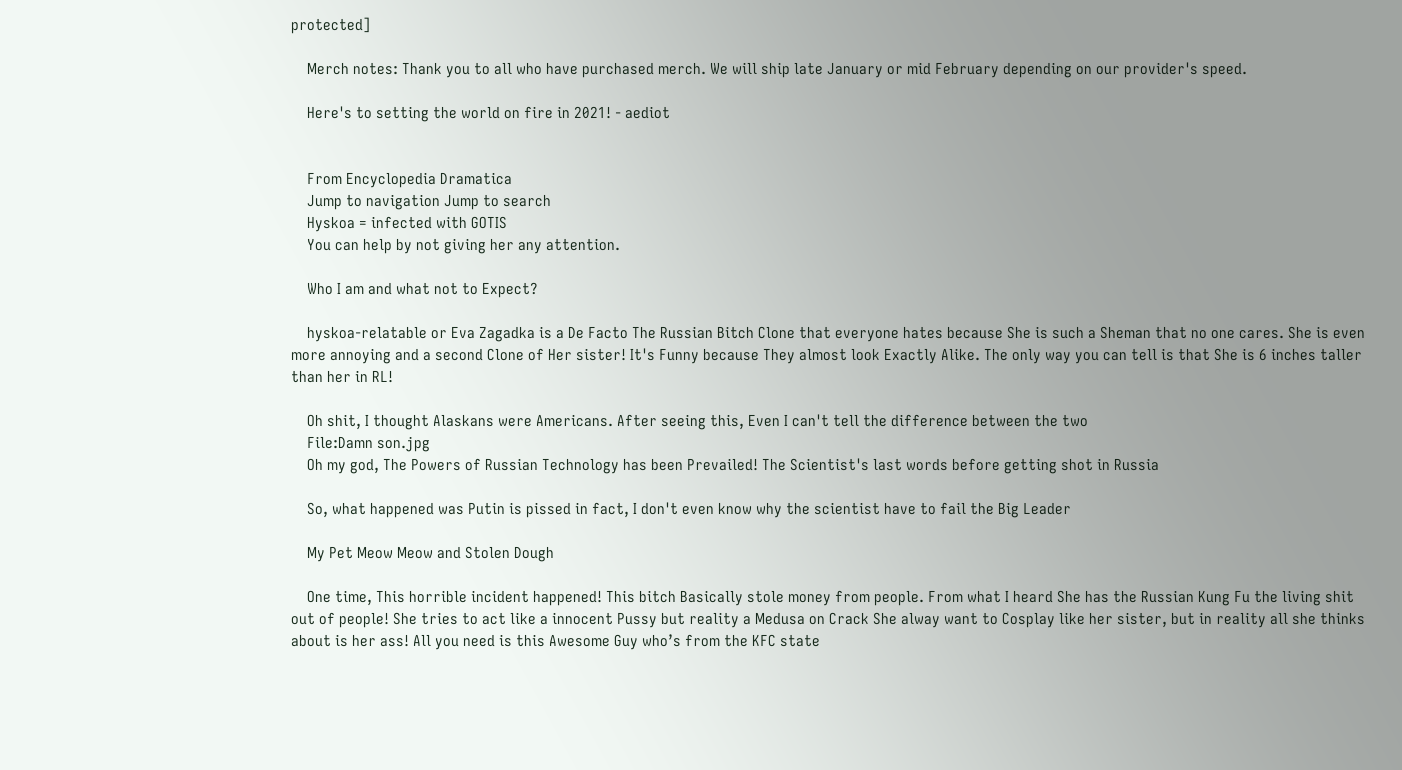protected]

    Merch notes: Thank you to all who have purchased merch. We will ship late January or mid February depending on our provider's speed.

    Here's to setting the world on fire in 2021! - aediot


    From Encyclopedia Dramatica
    Jump to navigation Jump to search
    Hyskoa = infected with GOTIS
    You can help by not giving her any attention.

    Who I am and what not to Expect?

    hyskoa-relatable or Eva Zagadka is a De Facto The Russian Bitch Clone that everyone hates because She is such a Sheman that no one cares. She is even more annoying and a second Clone of Her sister! It's Funny because They almost look Exactly Alike. The only way you can tell is that She is 6 inches taller than her in RL!

    Oh shit, I thought Alaskans were Americans. After seeing this, Even I can't tell the difference between the two
    File:Damn son.jpg
    Oh my god, The Powers of Russian Technology has been Prevailed! The Scientist's last words before getting shot in Russia

    So, what happened was Putin is pissed in fact, I don't even know why the scientist have to fail the Big Leader

    My Pet Meow Meow and Stolen Dough

    One time, This horrible incident happened! This bitch Basically stole money from people. From what I heard She has the Russian Kung Fu the living shit out of people! She tries to act like a innocent Pussy but reality a Medusa on Crack She alway want to Cosplay like her sister, but in reality all she thinks about is her ass! All you need is this Awesome Guy who’s from the KFC state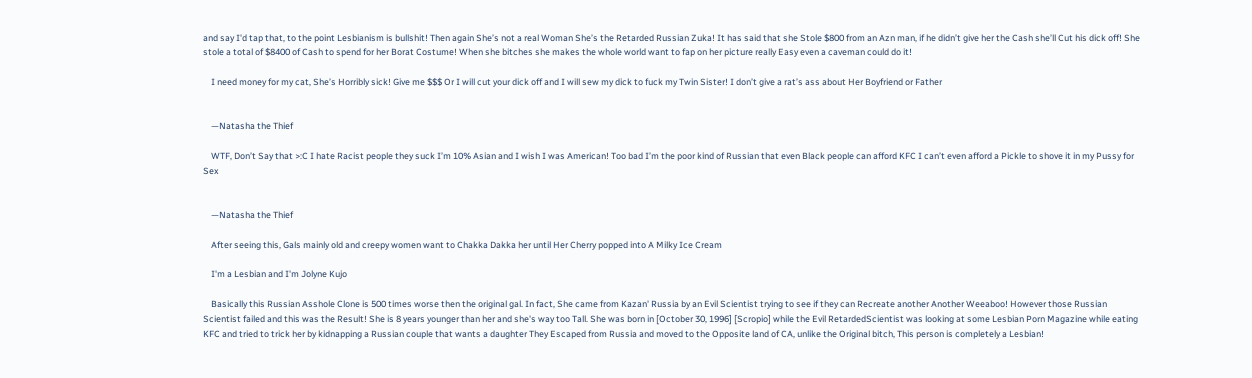and say I'd tap that, to the point Lesbianism is bullshit! Then again She’s not a real Woman She’s the Retarded Russian Zuka! It has said that she Stole $800 from an Azn man, if he didn’t give her the Cash she’ll Cut his dick off! She stole a total of $8400 of Cash to spend for her Borat Costume! When she bitches she makes the whole world want to fap on her picture really Easy even a caveman could do it!

    I need money for my cat, She’s Horribly sick! Give me $$$ Or I will cut your dick off and I will sew my dick to fuck my Twin Sister! I don’t give a rat’s ass about Her Boyfriend or Father


    —Natasha the Thief

    WTF, Don’t Say that >:C I hate Racist people they suck I’m 10% Asian and I wish I was American! Too bad I’m the poor kind of Russian that even Black people can afford KFC I can’t even afford a Pickle to shove it in my Pussy for Sex


    —Natasha the Thief

    After seeing this, Gals mainly old and creepy women want to Chakka Dakka her until Her Cherry popped into A Milky Ice Cream

    I'm a Lesbian and I'm Jolyne Kujo

    Basically this Russian Asshole Clone is 500 times worse then the original gal. In fact, She came from Kazan' Russia by an Evil Scientist trying to see if they can Recreate another Another Weeaboo! However those Russian Scientist failed and this was the Result! She is 8 years younger than her and she's way too Tall. She was born in [October 30, 1996] [Scropio] while the Evil RetardedScientist was looking at some Lesbian Porn Magazine while eating KFC and tried to trick her by kidnapping a Russian couple that wants a daughter They Escaped from Russia and moved to the Opposite land of CA, unlike the Original bitch, This person is completely a Lesbian!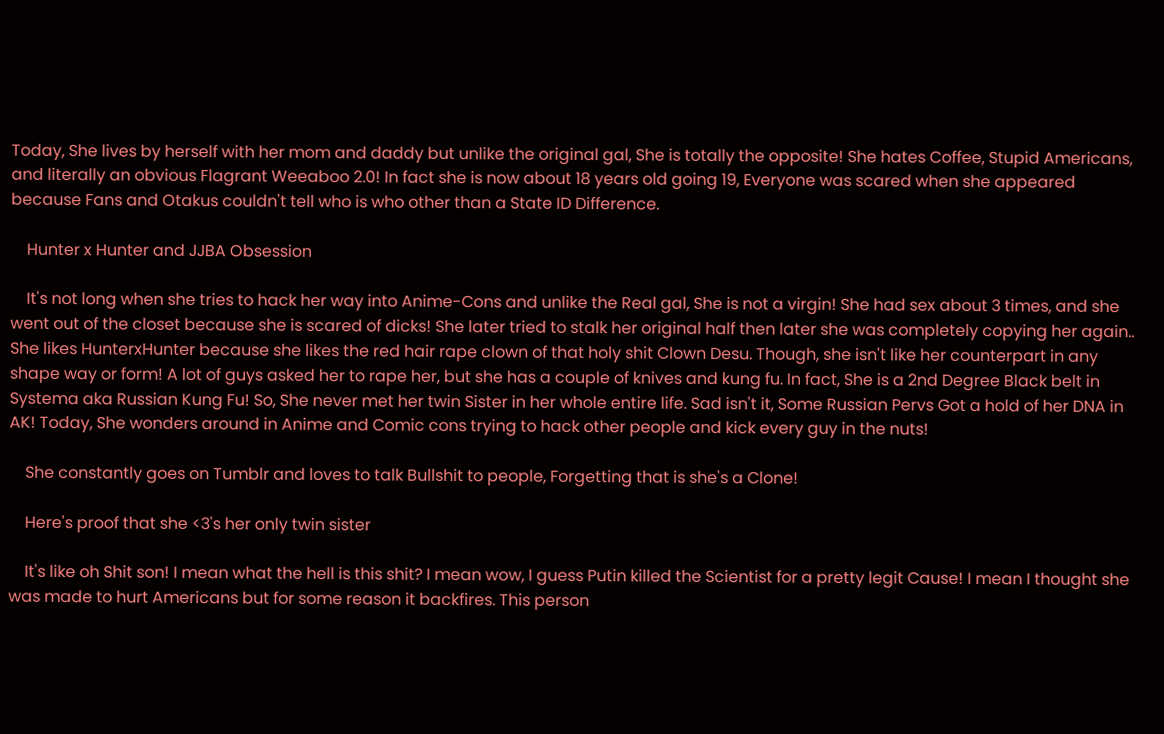Today, She lives by herself with her mom and daddy but unlike the original gal, She is totally the opposite! She hates Coffee, Stupid Americans, and literally an obvious Flagrant Weeaboo 2.0! In fact she is now about 18 years old going 19, Everyone was scared when she appeared because Fans and Otakus couldn't tell who is who other than a State ID Difference.

    Hunter x Hunter and JJBA Obsession

    It's not long when she tries to hack her way into Anime-Cons and unlike the Real gal, She is not a virgin! She had sex about 3 times, and she went out of the closet because she is scared of dicks! She later tried to stalk her original half then later she was completely copying her again.. She likes HunterxHunter because she likes the red hair rape clown of that holy shit Clown Desu. Though, she isn't like her counterpart in any shape way or form! A lot of guys asked her to rape her, but she has a couple of knives and kung fu. In fact, She is a 2nd Degree Black belt in Systema aka Russian Kung Fu! So, She never met her twin Sister in her whole entire life. Sad isn't it, Some Russian Pervs Got a hold of her DNA in AK! Today, She wonders around in Anime and Comic cons trying to hack other people and kick every guy in the nuts!

    She constantly goes on Tumblr and loves to talk Bullshit to people, Forgetting that is she's a Clone!

    Here's proof that she <3's her only twin sister

    It's like oh Shit son! I mean what the hell is this shit? I mean wow, I guess Putin killed the Scientist for a pretty legit Cause! I mean I thought she was made to hurt Americans but for some reason it backfires. This person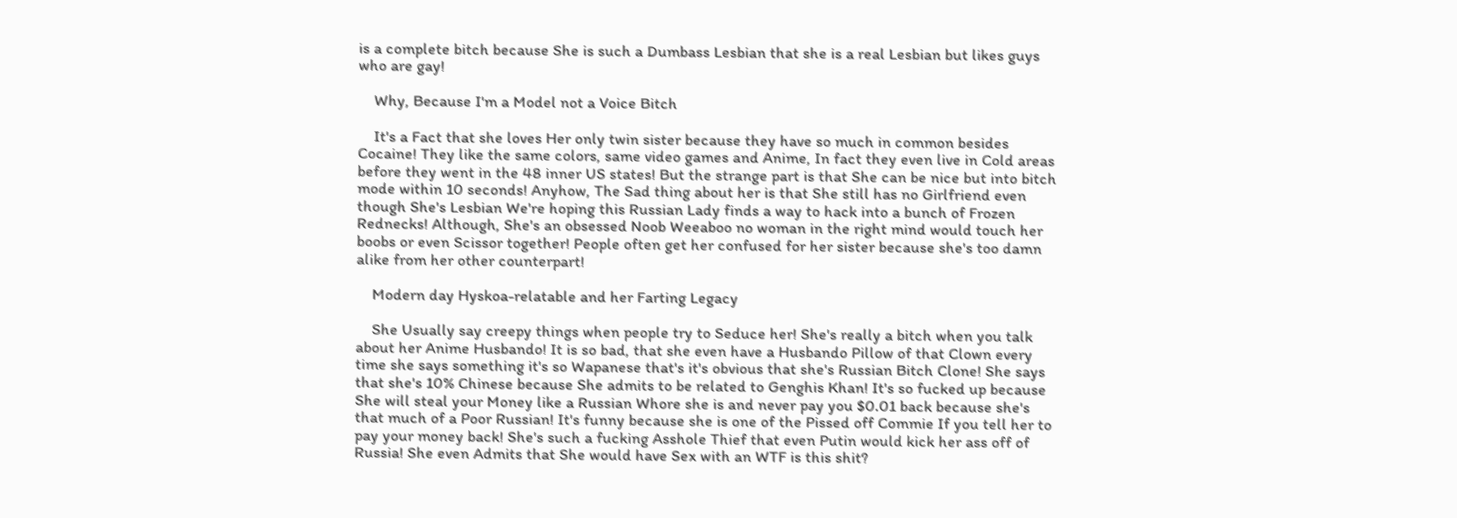is a complete bitch because She is such a Dumbass Lesbian that she is a real Lesbian but likes guys who are gay!

    Why, Because I'm a Model not a Voice Bitch

    It's a Fact that she loves Her only twin sister because they have so much in common besides Cocaine! They like the same colors, same video games and Anime, In fact they even live in Cold areas before they went in the 48 inner US states! But the strange part is that She can be nice but into bitch mode within 10 seconds! Anyhow, The Sad thing about her is that She still has no Girlfriend even though She's Lesbian We're hoping this Russian Lady finds a way to hack into a bunch of Frozen Rednecks! Although, She's an obsessed Noob Weeaboo no woman in the right mind would touch her boobs or even Scissor together! People often get her confused for her sister because she's too damn alike from her other counterpart!

    Modern day Hyskoa-relatable and her Farting Legacy

    She Usually say creepy things when people try to Seduce her! She's really a bitch when you talk about her Anime Husbando! It is so bad, that she even have a Husbando Pillow of that Clown every time she says something it's so Wapanese that's it's obvious that she's Russian Bitch Clone! She says that she's 10% Chinese because She admits to be related to Genghis Khan! It's so fucked up because She will steal your Money like a Russian Whore she is and never pay you $0.01 back because she's that much of a Poor Russian! It's funny because she is one of the Pissed off Commie If you tell her to pay your money back! She's such a fucking Asshole Thief that even Putin would kick her ass off of Russia! She even Admits that She would have Sex with an WTF is this shit?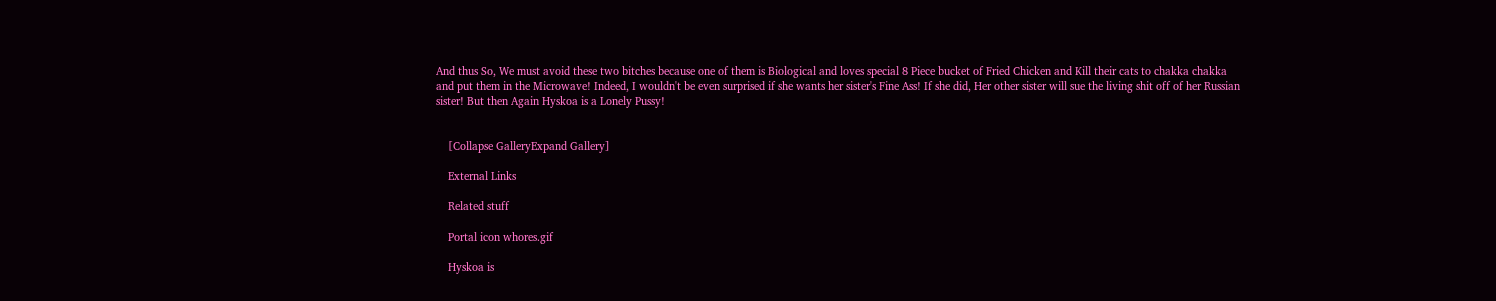And thus So, We must avoid these two bitches because one of them is Biological and loves special 8 Piece bucket of Fried Chicken and Kill their cats to chakka chakka and put them in the Microwave! Indeed, I wouldn't be even surprised if she wants her sister's Fine Ass! If she did, Her other sister will sue the living shit off of her Russian sister! But then Again Hyskoa is a Lonely Pussy!


    [Collapse GalleryExpand Gallery]

    External Links

    Related stuff

    Portal icon whores.gif

    Hyskoa is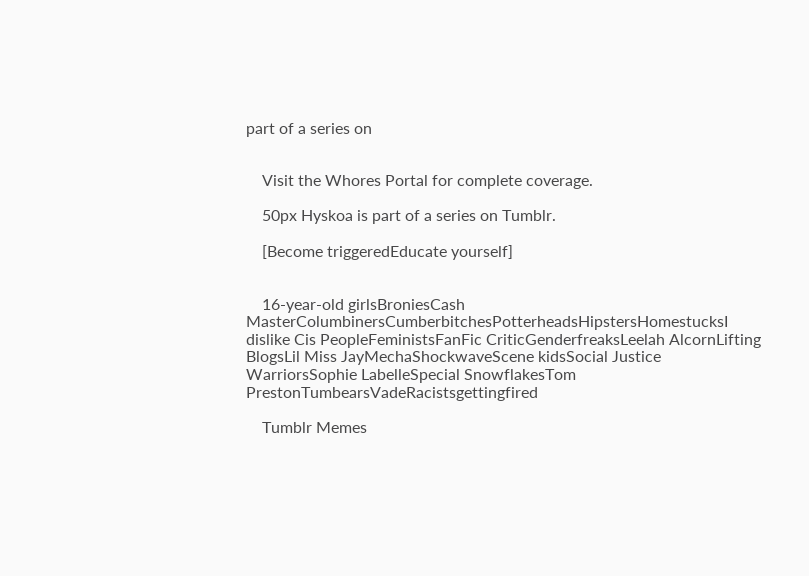part of a series on


    Visit the Whores Portal for complete coverage.

    50px Hyskoa is part of a series on Tumblr.

    [Become triggeredEducate yourself]


    16-year-old girlsBroniesCash MasterColumbinersCumberbitchesPotterheadsHipstersHomestucksI dislike Cis PeopleFeministsFanFic CriticGenderfreaksLeelah AlcornLifting BlogsLil Miss JayMechaShockwaveScene kidsSocial Justice WarriorsSophie LabelleSpecial SnowflakesTom PrestonTumbearsVadeRacistsgettingfired

    Tumblr Memes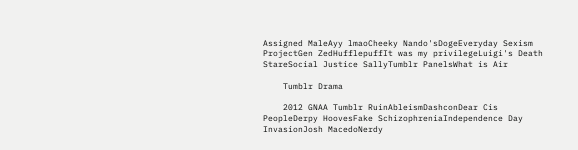Assigned MaleAyy lmaoCheeky Nando'sDogeEveryday Sexism ProjectGen ZedHufflepuffIt was my privilegeLuigi's Death StareSocial Justice SallyTumblr PanelsWhat is Air

    Tumblr Drama

    2012 GNAA Tumblr RuinAbleismDashconDear Cis PeopleDerpy HoovesFake SchizophreniaIndependence Day InvasionJosh MacedoNerdy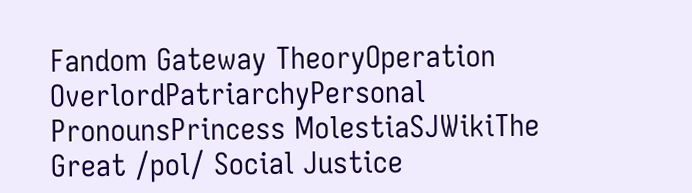Fandom Gateway TheoryOperation OverlordPatriarchyPersonal PronounsPrincess MolestiaSJWikiThe Great /pol/ Social Justice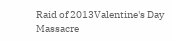Raid of 2013Valentine's Day Massacre